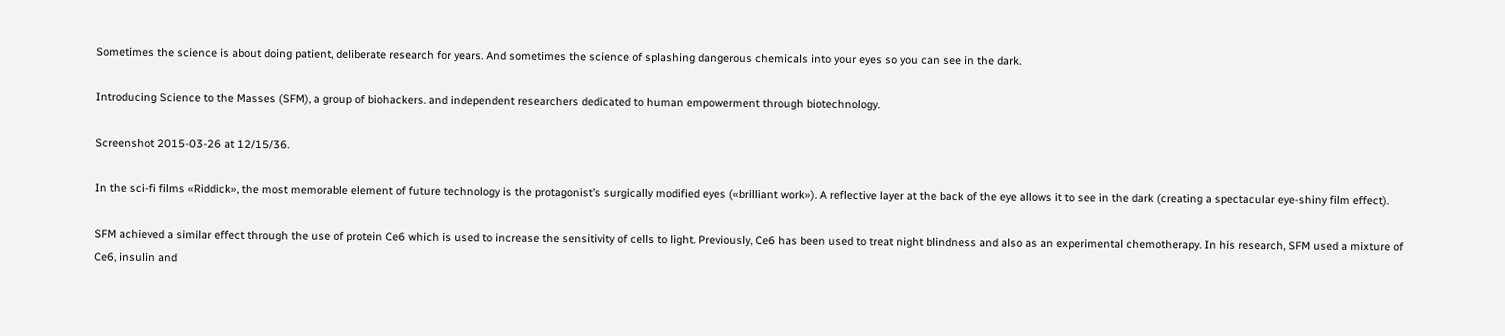Sometimes the science is about doing patient, deliberate research for years. And sometimes the science of splashing dangerous chemicals into your eyes so you can see in the dark.

Introducing Science to the Masses (SFM), a group of biohackers. and independent researchers dedicated to human empowerment through biotechnology.

Screenshot 2015-03-26 at 12/15/36.

In the sci-fi films «Riddick», the most memorable element of future technology is the protagonist’s surgically modified eyes («brilliant work»). A reflective layer at the back of the eye allows it to see in the dark (creating a spectacular eye-shiny film effect).

SFM achieved a similar effect through the use of protein Ce6 which is used to increase the sensitivity of cells to light. Previously, Ce6 has been used to treat night blindness and also as an experimental chemotherapy. In his research, SFM used a mixture of Ce6, insulin and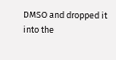DMSO and dropped it into the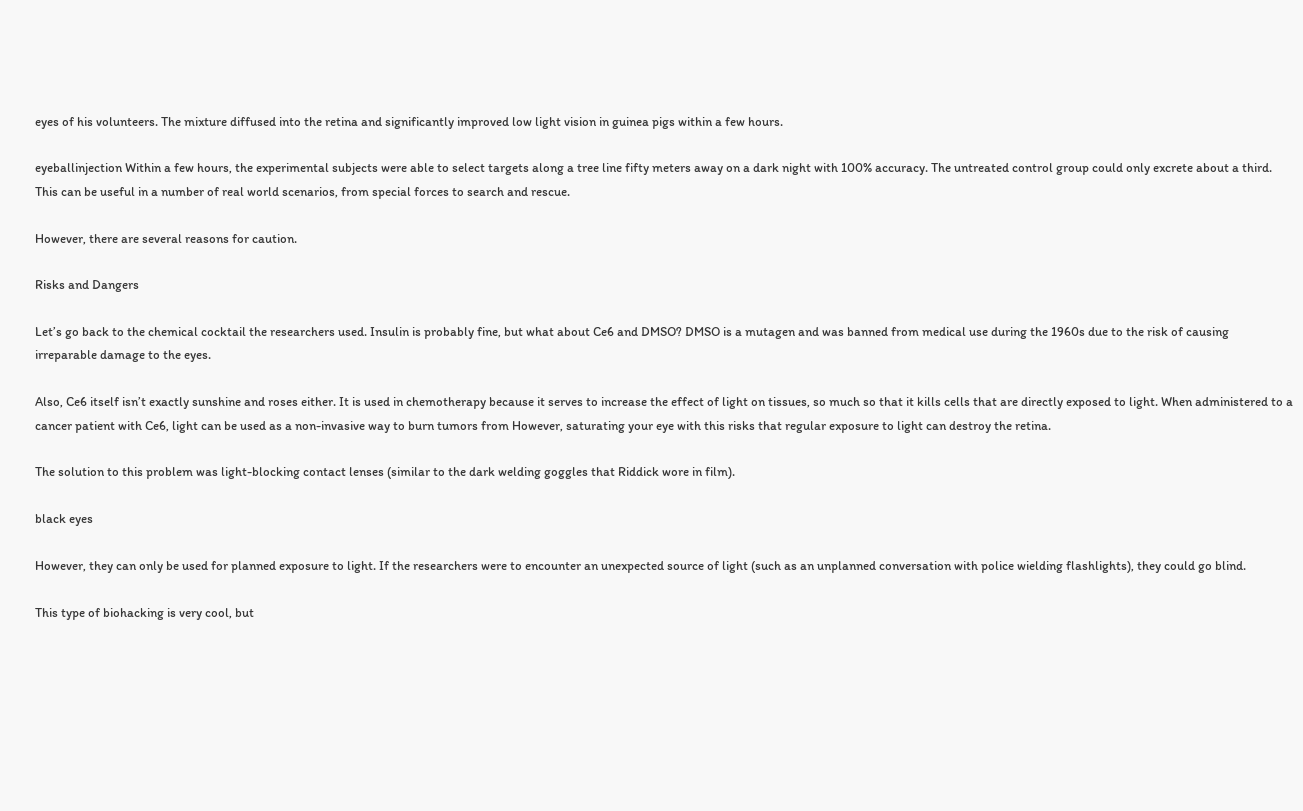eyes of his volunteers. The mixture diffused into the retina and significantly improved low light vision in guinea pigs within a few hours.

eyeballinjection Within a few hours, the experimental subjects were able to select targets along a tree line fifty meters away on a dark night with 100% accuracy. The untreated control group could only excrete about a third. This can be useful in a number of real world scenarios, from special forces to search and rescue.

However, there are several reasons for caution.

Risks and Dangers

Let’s go back to the chemical cocktail the researchers used. Insulin is probably fine, but what about Ce6 and DMSO? DMSO is a mutagen and was banned from medical use during the 1960s due to the risk of causing irreparable damage to the eyes.

Also, Ce6 itself isn’t exactly sunshine and roses either. It is used in chemotherapy because it serves to increase the effect of light on tissues, so much so that it kills cells that are directly exposed to light. When administered to a cancer patient with Ce6, light can be used as a non-invasive way to burn tumors from However, saturating your eye with this risks that regular exposure to light can destroy the retina.

The solution to this problem was light-blocking contact lenses (similar to the dark welding goggles that Riddick wore in film).

black eyes

However, they can only be used for planned exposure to light. If the researchers were to encounter an unexpected source of light (such as an unplanned conversation with police wielding flashlights), they could go blind.

This type of biohacking is very cool, but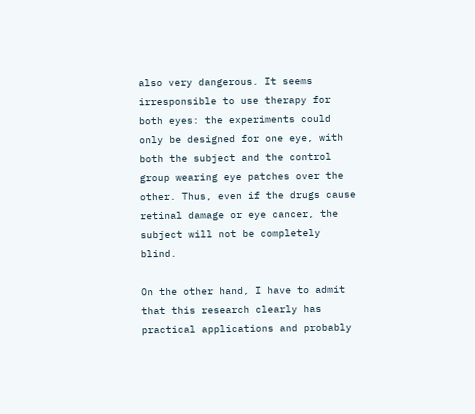also very dangerous. It seems irresponsible to use therapy for both eyes: the experiments could only be designed for one eye, with both the subject and the control group wearing eye patches over the other. Thus, even if the drugs cause retinal damage or eye cancer, the subject will not be completely blind.

On the other hand, I have to admit that this research clearly has practical applications and probably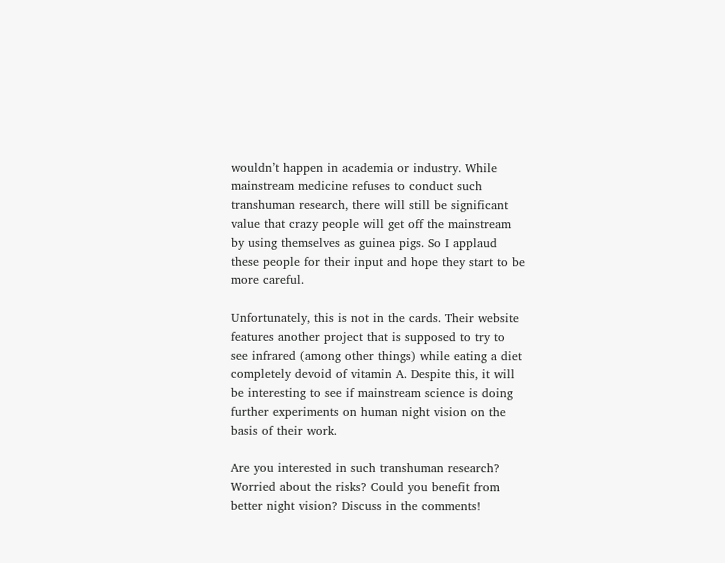wouldn’t happen in academia or industry. While mainstream medicine refuses to conduct such transhuman research, there will still be significant value that crazy people will get off the mainstream by using themselves as guinea pigs. So I applaud these people for their input and hope they start to be more careful.

Unfortunately, this is not in the cards. Their website features another project that is supposed to try to see infrared (among other things) while eating a diet completely devoid of vitamin A. Despite this, it will be interesting to see if mainstream science is doing further experiments on human night vision on the basis of their work.

Are you interested in such transhuman research? Worried about the risks? Could you benefit from better night vision? Discuss in the comments!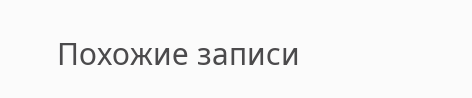Похожие записи